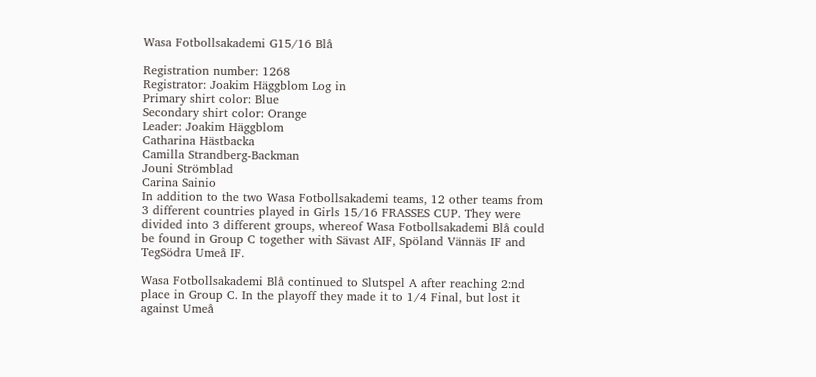Wasa Fotbollsakademi G15/16 Blå

Registration number: 1268
Registrator: Joakim Häggblom Log in
Primary shirt color: Blue
Secondary shirt color: Orange
Leader: Joakim Häggblom
Catharina Hästbacka
Camilla Strandberg-Backman
Jouni Strömblad
Carina Sainio
In addition to the two Wasa Fotbollsakademi teams, 12 other teams from 3 different countries played in Girls 15/16 FRASSES CUP. They were divided into 3 different groups, whereof Wasa Fotbollsakademi Blå could be found in Group C together with Sävast AIF, Spöland Vännäs IF and TegSödra Umeå IF.

Wasa Fotbollsakademi Blå continued to Slutspel A after reaching 2:nd place in Group C. In the playoff they made it to 1/4 Final, but lost it against Umeå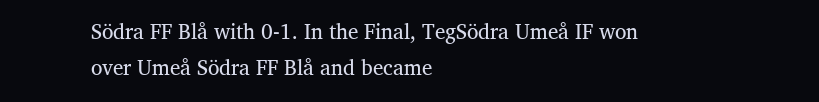Södra FF Blå with 0-1. In the Final, TegSödra Umeå IF won over Umeå Södra FF Blå and became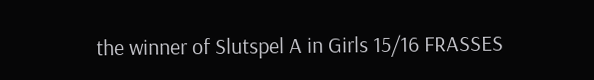the winner of Slutspel A in Girls 15/16 FRASSES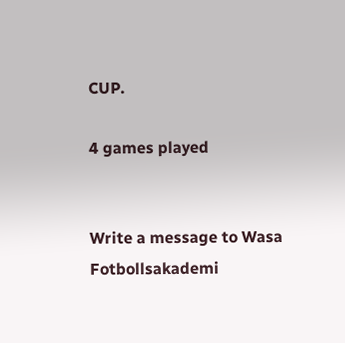CUP.

4 games played


Write a message to Wasa Fotbollsakademi